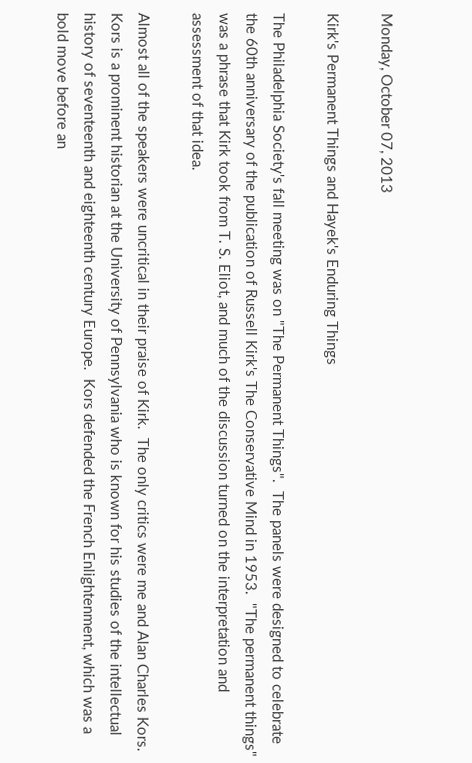Monday, October 07, 2013

Kirk's Permanent Things and Hayek's Enduring Things

The Philadelphia Society's fall meeting was on "The Permanent Things".  The panels were designed to celebrate the 60th anniversary of the publication of Russell Kirk's The Conservative Mind in 1953.  "The permanent things" was a phrase that Kirk took from T. S. Eliot, and much of the discussion turned on the interpretation and assessment of that idea.

Almost all of the speakers were uncritical in their praise of Kirk.  The only critics were me and Alan Charles Kors.  Kors is a prominent historian at the University of Pennsylvania who is known for his studies of the intellectual history of seventeenth and eighteenth century Europe.  Kors defended the French Enlightenment, which was a bold move before an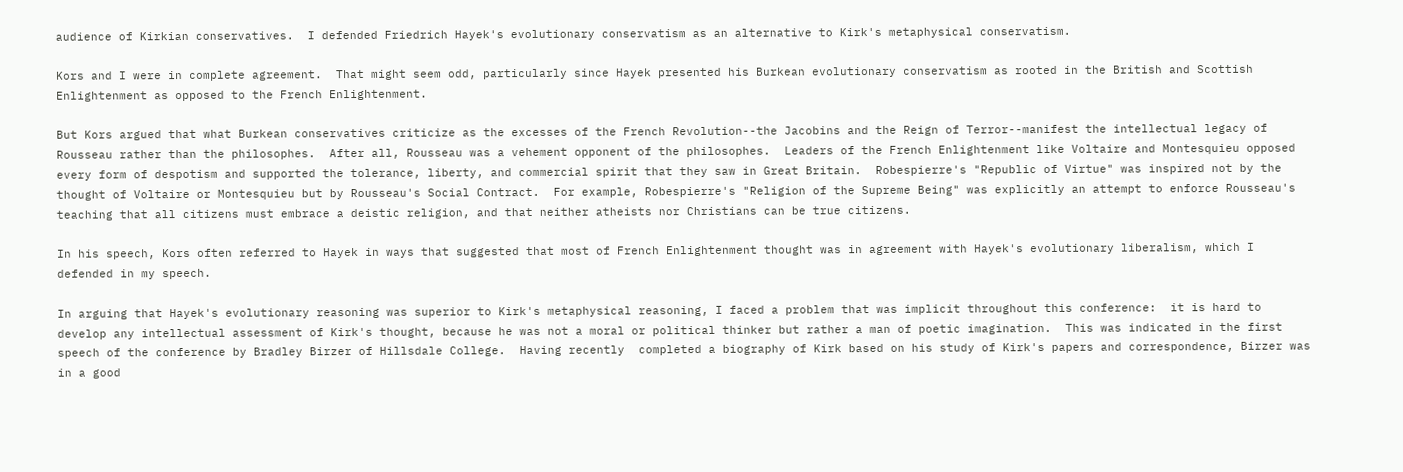audience of Kirkian conservatives.  I defended Friedrich Hayek's evolutionary conservatism as an alternative to Kirk's metaphysical conservatism.

Kors and I were in complete agreement.  That might seem odd, particularly since Hayek presented his Burkean evolutionary conservatism as rooted in the British and Scottish Enlightenment as opposed to the French Enlightenment.

But Kors argued that what Burkean conservatives criticize as the excesses of the French Revolution--the Jacobins and the Reign of Terror--manifest the intellectual legacy of Rousseau rather than the philosophes.  After all, Rousseau was a vehement opponent of the philosophes.  Leaders of the French Enlightenment like Voltaire and Montesquieu opposed every form of despotism and supported the tolerance, liberty, and commercial spirit that they saw in Great Britain.  Robespierre's "Republic of Virtue" was inspired not by the thought of Voltaire or Montesquieu but by Rousseau's Social Contract.  For example, Robespierre's "Religion of the Supreme Being" was explicitly an attempt to enforce Rousseau's teaching that all citizens must embrace a deistic religion, and that neither atheists nor Christians can be true citizens.

In his speech, Kors often referred to Hayek in ways that suggested that most of French Enlightenment thought was in agreement with Hayek's evolutionary liberalism, which I defended in my speech.

In arguing that Hayek's evolutionary reasoning was superior to Kirk's metaphysical reasoning, I faced a problem that was implicit throughout this conference:  it is hard to develop any intellectual assessment of Kirk's thought, because he was not a moral or political thinker but rather a man of poetic imagination.  This was indicated in the first speech of the conference by Bradley Birzer of Hillsdale College.  Having recently  completed a biography of Kirk based on his study of Kirk's papers and correspondence, Birzer was in a good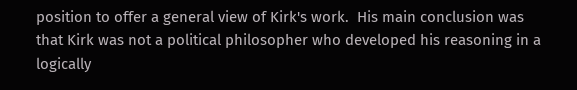position to offer a general view of Kirk's work.  His main conclusion was that Kirk was not a political philosopher who developed his reasoning in a logically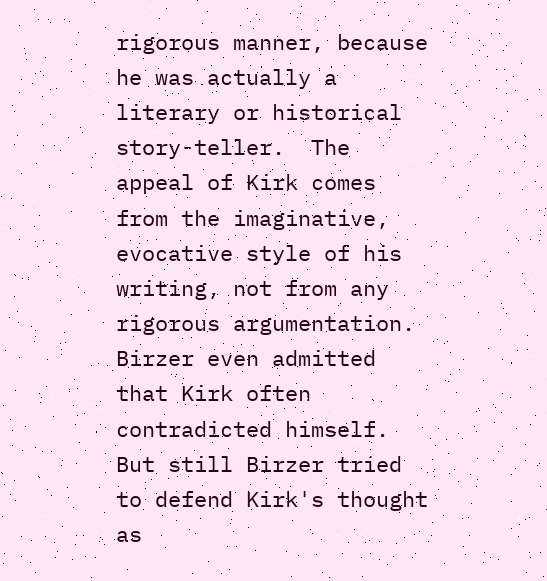rigorous manner, because he was actually a literary or historical story-teller.  The appeal of Kirk comes from the imaginative, evocative style of his writing, not from any rigorous argumentation.  Birzer even admitted that Kirk often contradicted himself.  But still Birzer tried to defend Kirk's thought as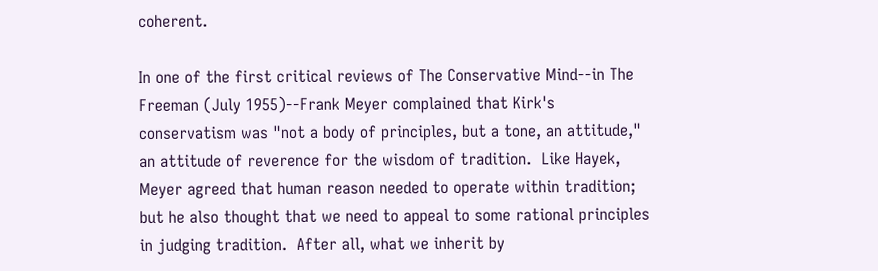coherent.

In one of the first critical reviews of The Conservative Mind--in The Freeman (July 1955)--Frank Meyer complained that Kirk's conservatism was "not a body of principles, but a tone, an attitude," an attitude of reverence for the wisdom of tradition.  Like Hayek, Meyer agreed that human reason needed to operate within tradition; but he also thought that we need to appeal to some rational principles in judging tradition.  After all, what we inherit by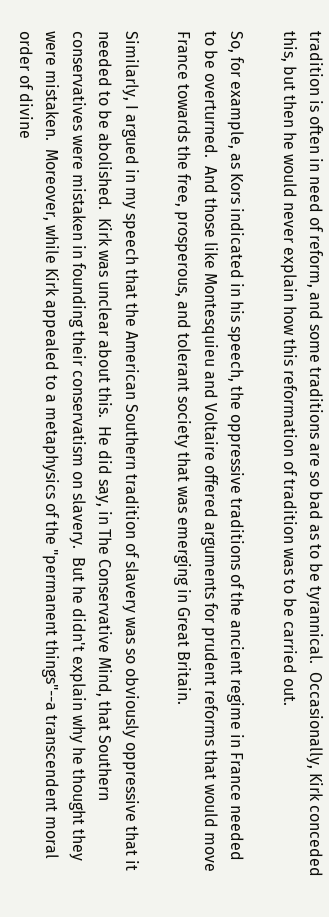tradition is often in need of reform, and some traditions are so bad as to be tyrannical.  Occasionally, Kirk conceded this, but then he would never explain how this reformation of tradition was to be carried out.

So, for example, as Kors indicated in his speech, the oppressive traditions of the ancient regime in France needed to be overturned.  And those like Montesquieu and Voltaire offered arguments for prudent reforms that would move France towards the free, prosperous, and tolerant society that was emerging in Great Britain.

Similarly, I argued in my speech that the American Southern tradition of slavery was so obviously oppressive that it needed to be abolished.  Kirk was unclear about this.  He did say, in The Conservative Mind, that Southern conservatives were mistaken in founding their conservatism on slavery.  But he didn't explain why he thought they were mistaken.  Moreover, while Kirk appealed to a metaphysics of the "permanent things"--a transcendent moral order of divine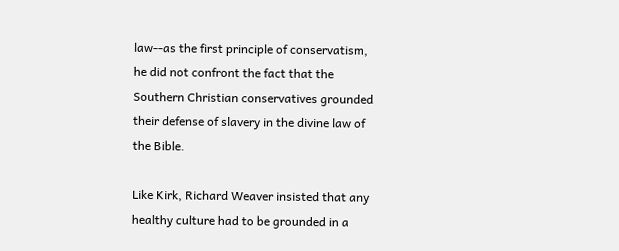law--as the first principle of conservatism, he did not confront the fact that the Southern Christian conservatives grounded their defense of slavery in the divine law of the Bible.

Like Kirk, Richard Weaver insisted that any healthy culture had to be grounded in a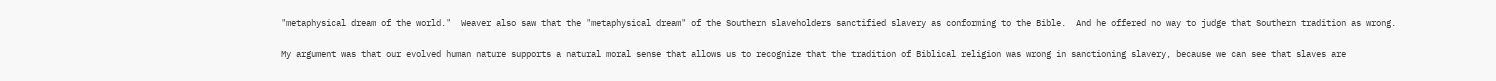"metaphysical dream of the world."  Weaver also saw that the "metaphysical dream" of the Southern slaveholders sanctified slavery as conforming to the Bible.  And he offered no way to judge that Southern tradition as wrong.

My argument was that our evolved human nature supports a natural moral sense that allows us to recognize that the tradition of Biblical religion was wrong in sanctioning slavery, because we can see that slaves are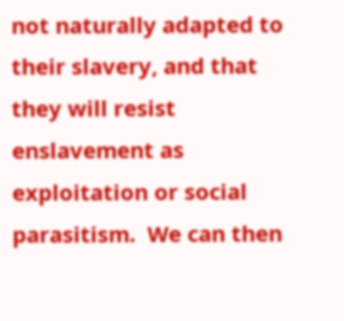not naturally adapted to their slavery, and that they will resist enslavement as exploitation or social parasitism.  We can then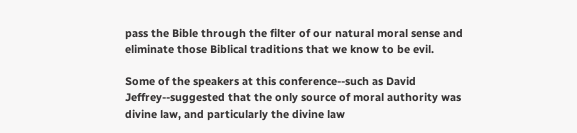pass the Bible through the filter of our natural moral sense and eliminate those Biblical traditions that we know to be evil.

Some of the speakers at this conference--such as David Jeffrey--suggested that the only source of moral authority was divine law, and particularly the divine law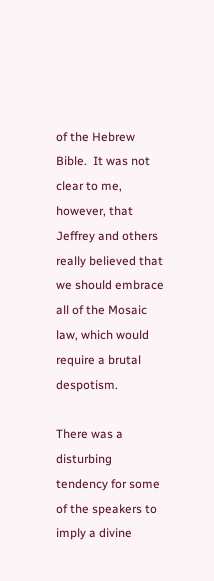of the Hebrew Bible.  It was not clear to me, however, that Jeffrey and others really believed that we should embrace all of the Mosaic law, which would require a brutal despotism.

There was a disturbing tendency for some of the speakers to imply a divine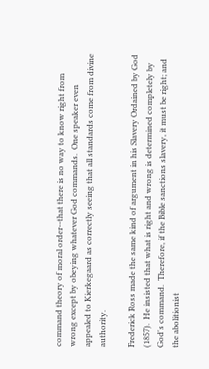command theory of moral order--that there is no way to know right from wrong except by obeying whatever God commands.  One speaker even appealed to Kierkegaard as correctly seeing that all standards come from divine authority.

Frederick Ross made the same kind of argument in his Slavery Ordained by God (1857).  He insisted that what is right and wrong is determined completely by God's command.  Therefore, if the Bible sanctions slavery, it must be right; and the abolitionist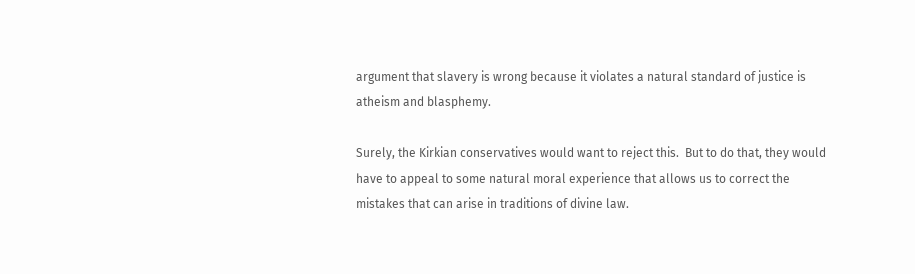argument that slavery is wrong because it violates a natural standard of justice is atheism and blasphemy.

Surely, the Kirkian conservatives would want to reject this.  But to do that, they would have to appeal to some natural moral experience that allows us to correct the mistakes that can arise in traditions of divine law.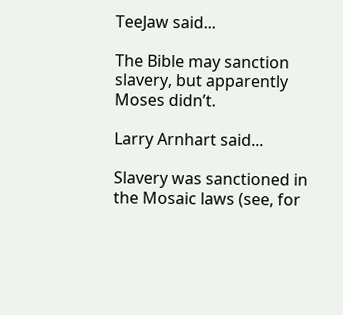TeeJaw said...

The Bible may sanction slavery, but apparently Moses didn’t.

Larry Arnhart said...

Slavery was sanctioned in the Mosaic laws (see, for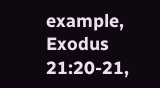example, Exodus 21:20-21,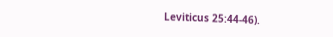Leviticus 25:44-46).